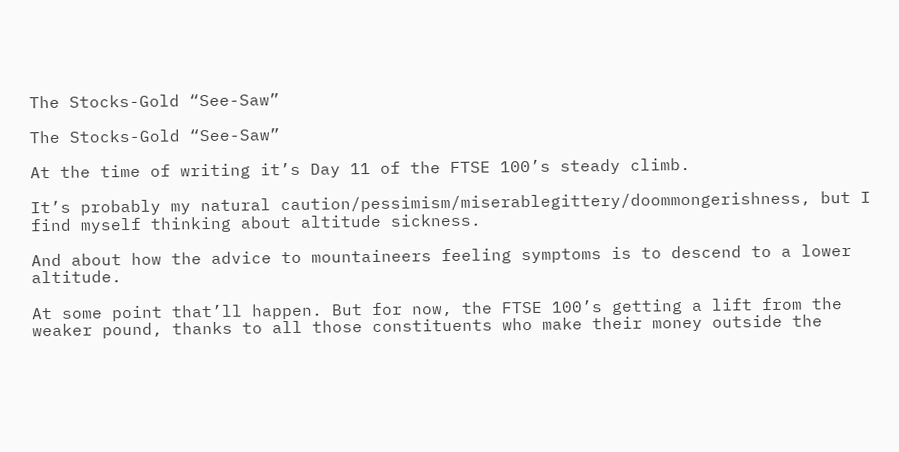The Stocks-Gold “See-Saw”

The Stocks-Gold “See-Saw”

At the time of writing it’s Day 11 of the FTSE 100’s steady climb.

It’s probably my natural caution/pessimism/miserablegittery/doommongerishness, but I find myself thinking about altitude sickness.

And about how the advice to mountaineers feeling symptoms is to descend to a lower altitude.

At some point that’ll happen. But for now, the FTSE 100’s getting a lift from the weaker pound, thanks to all those constituents who make their money outside the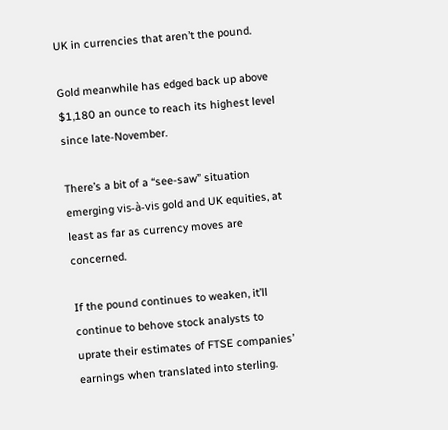UK in currencies that aren’t the pound.

Gold meanwhile has edged back up above $1,180 an ounce to reach its highest level since late-November.

There’s a bit of a “see-saw” situation emerging vis-à-vis gold and UK equities, at least as far as currency moves are concerned.

If the pound continues to weaken, it’ll continue to behove stock analysts to uprate their estimates of FTSE companies’ earnings when translated into sterling.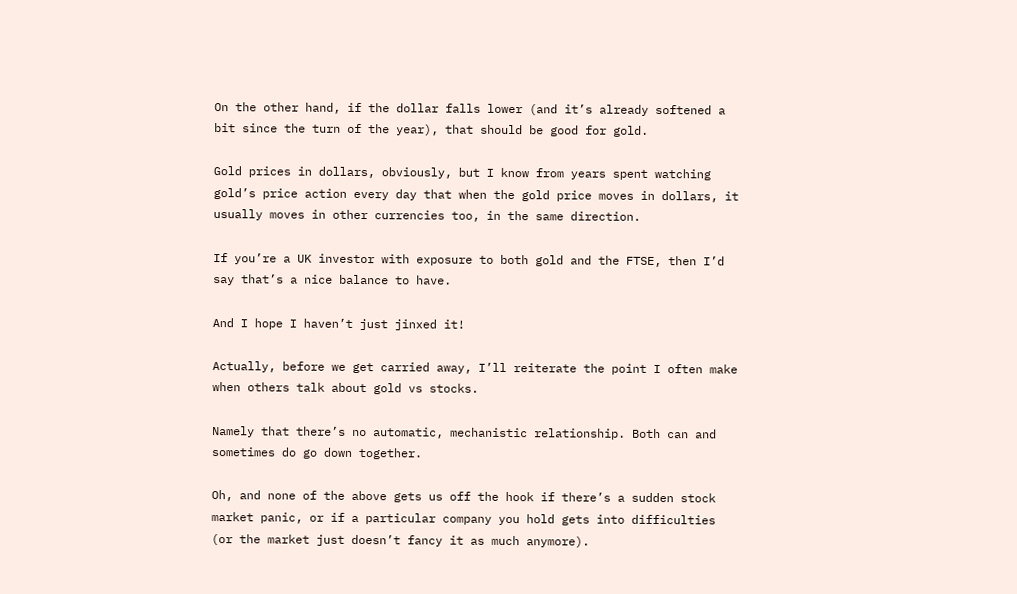On the other hand, if the dollar falls lower (and it’s already softened a bit since the turn of the year), that should be good for gold.

Gold prices in dollars, obviously, but I know from years spent watching gold’s price action every day that when the gold price moves in dollars, it usually moves in other currencies too, in the same direction.

If you’re a UK investor with exposure to both gold and the FTSE, then I’d say that’s a nice balance to have.

And I hope I haven’t just jinxed it!

Actually, before we get carried away, I’ll reiterate the point I often make when others talk about gold vs stocks.

Namely that there’s no automatic, mechanistic relationship. Both can and sometimes do go down together.

Oh, and none of the above gets us off the hook if there’s a sudden stock market panic, or if a particular company you hold gets into difficulties (or the market just doesn’t fancy it as much anymore).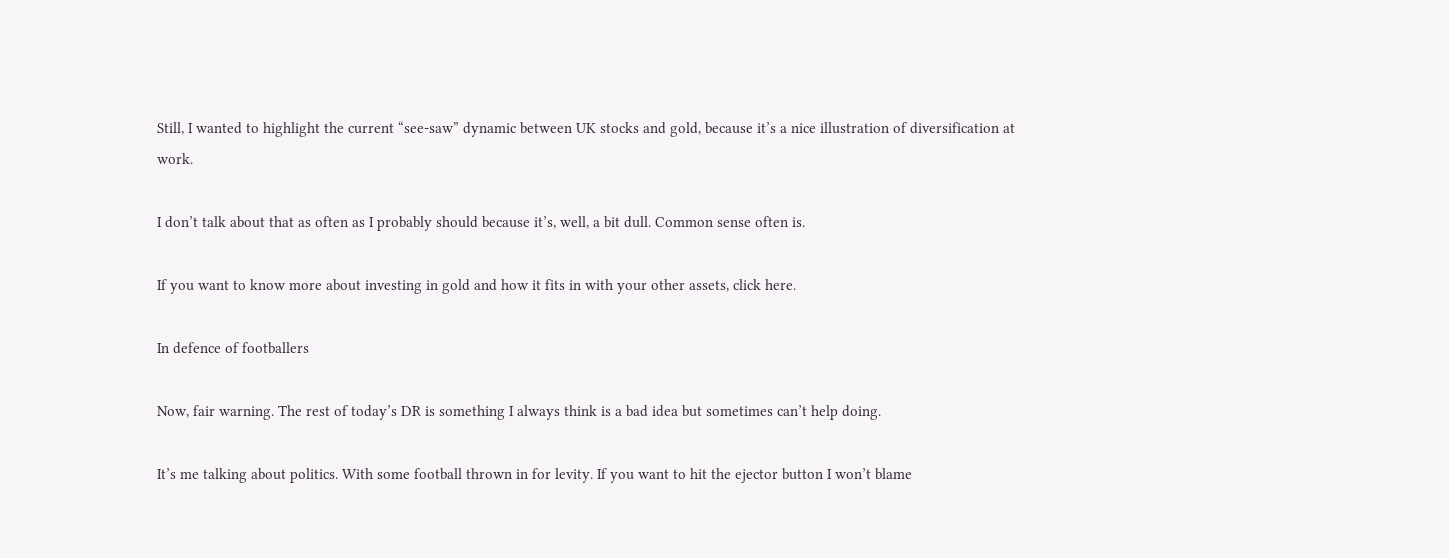Still, I wanted to highlight the current “see-saw” dynamic between UK stocks and gold, because it’s a nice illustration of diversification at work.

I don’t talk about that as often as I probably should because it’s, well, a bit dull. Common sense often is.

If you want to know more about investing in gold and how it fits in with your other assets, click here.

In defence of footballers

Now, fair warning. The rest of today’s DR is something I always think is a bad idea but sometimes can’t help doing.

It’s me talking about politics. With some football thrown in for levity. If you want to hit the ejector button I won’t blame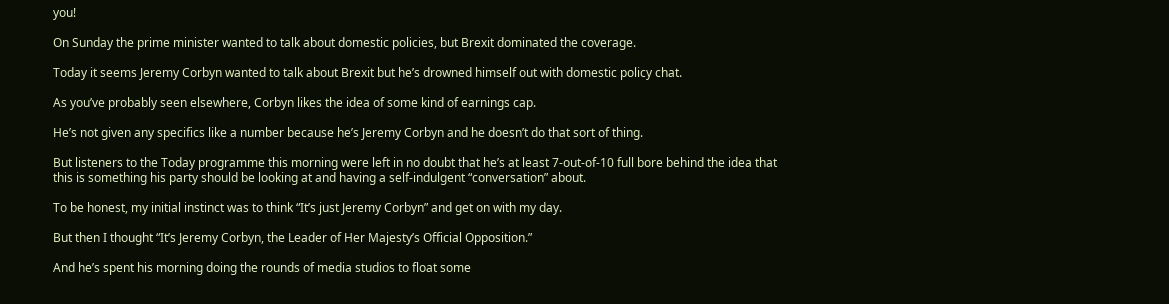you!

On Sunday the prime minister wanted to talk about domestic policies, but Brexit dominated the coverage.

Today it seems Jeremy Corbyn wanted to talk about Brexit but he’s drowned himself out with domestic policy chat.

As you’ve probably seen elsewhere, Corbyn likes the idea of some kind of earnings cap.

He’s not given any specifics like a number because he’s Jeremy Corbyn and he doesn’t do that sort of thing.

But listeners to the Today programme this morning were left in no doubt that he’s at least 7-out-of-10 full bore behind the idea that this is something his party should be looking at and having a self-indulgent “conversation” about.

To be honest, my initial instinct was to think “It’s just Jeremy Corbyn” and get on with my day.

But then I thought “It’s Jeremy Corbyn, the Leader of Her Majesty’s Official Opposition.”

And he’s spent his morning doing the rounds of media studios to float some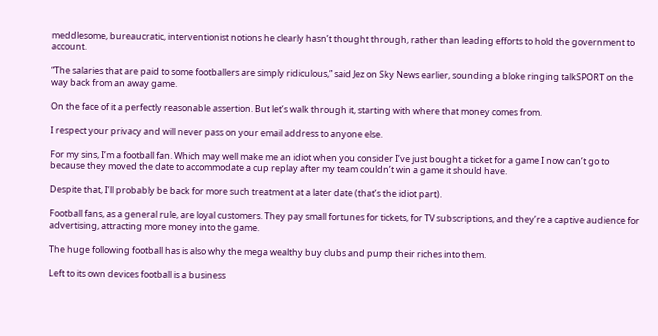meddlesome, bureaucratic, interventionist notions he clearly hasn’t thought through, rather than leading efforts to hold the government to account.

“The salaries that are paid to some footballers are simply ridiculous,” said Jez on Sky News earlier, sounding a bloke ringing talkSPORT on the way back from an away game.

On the face of it a perfectly reasonable assertion. But let’s walk through it, starting with where that money comes from.

I respect your privacy and will never pass on your email address to anyone else.

For my sins, I’m a football fan. Which may well make me an idiot when you consider I’ve just bought a ticket for a game I now can’t go to because they moved the date to accommodate a cup replay after my team couldn’t win a game it should have.

Despite that, I’ll probably be back for more such treatment at a later date (that’s the idiot part).

Football fans, as a general rule, are loyal customers. They pay small fortunes for tickets, for TV subscriptions, and they’re a captive audience for advertising, attracting more money into the game.

The huge following football has is also why the mega wealthy buy clubs and pump their riches into them.

Left to its own devices football is a business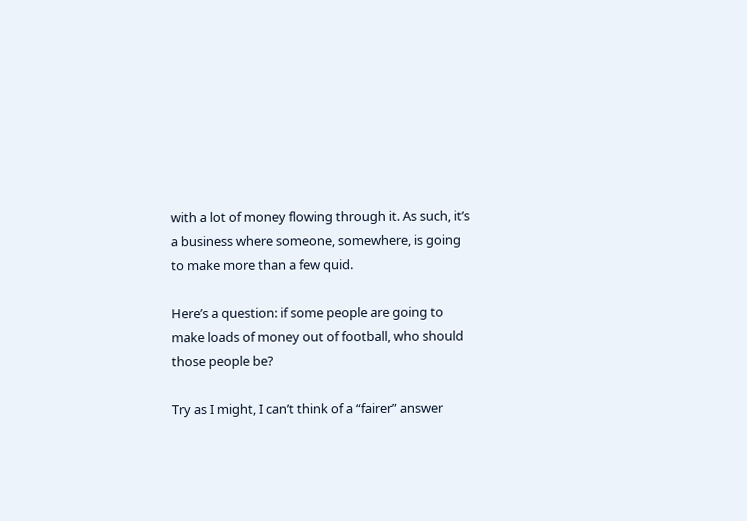with a lot of money flowing through it. As such, it’s a business where someone, somewhere, is going to make more than a few quid.

Here’s a question: if some people are going to make loads of money out of football, who should those people be?

Try as I might, I can’t think of a “fairer” answer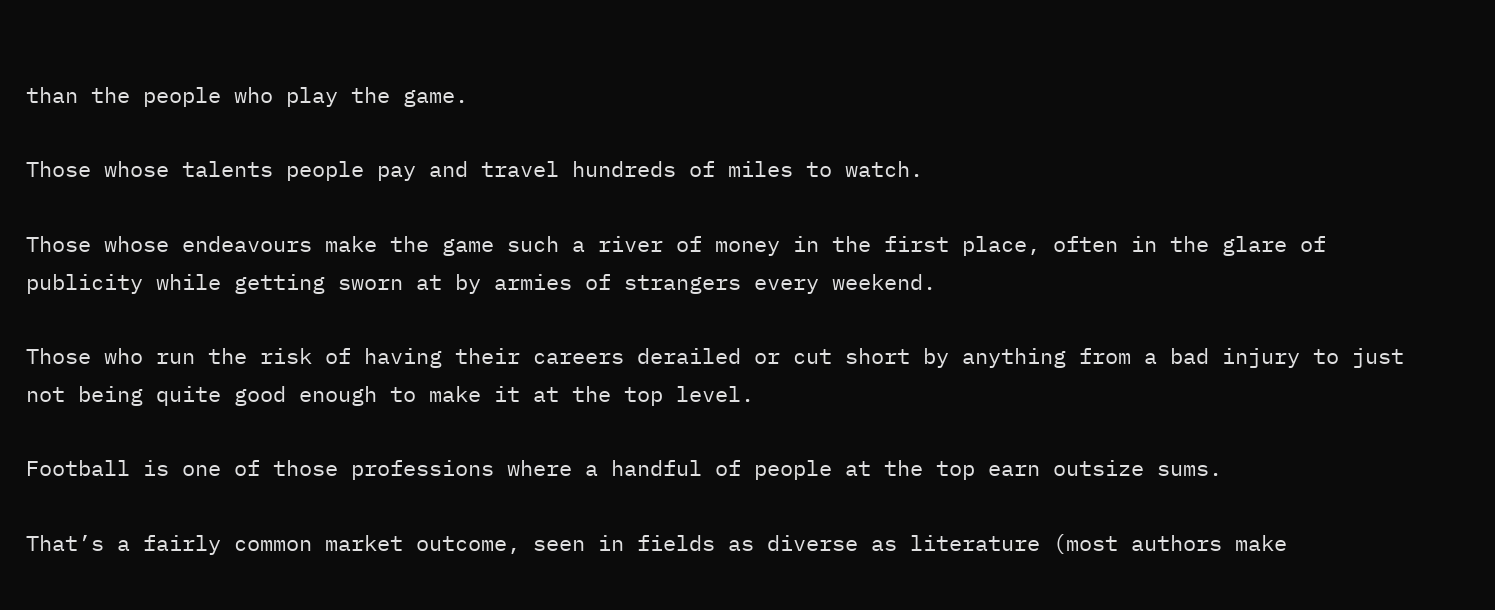than the people who play the game.

Those whose talents people pay and travel hundreds of miles to watch.

Those whose endeavours make the game such a river of money in the first place, often in the glare of publicity while getting sworn at by armies of strangers every weekend.

Those who run the risk of having their careers derailed or cut short by anything from a bad injury to just not being quite good enough to make it at the top level.

Football is one of those professions where a handful of people at the top earn outsize sums.

That’s a fairly common market outcome, seen in fields as diverse as literature (most authors make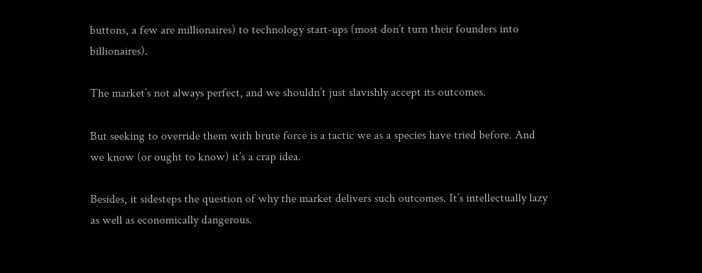buttons, a few are millionaires) to technology start-ups (most don’t turn their founders into billionaires).

The market’s not always perfect, and we shouldn’t just slavishly accept its outcomes.

But seeking to override them with brute force is a tactic we as a species have tried before. And we know (or ought to know) it’s a crap idea.

Besides, it sidesteps the question of why the market delivers such outcomes. It’s intellectually lazy as well as economically dangerous.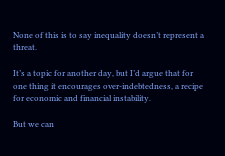None of this is to say inequality doesn’t represent a threat.

It’s a topic for another day, but I’d argue that for one thing it encourages over-indebtedness, a recipe for economic and financial instability.

But we can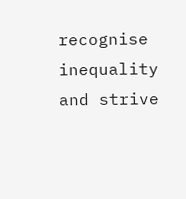recognise inequality and strive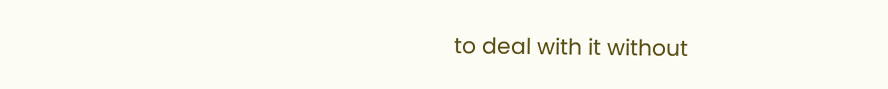to deal with it without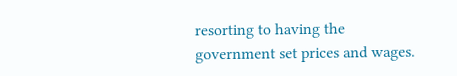resorting to having the government set prices and wages.